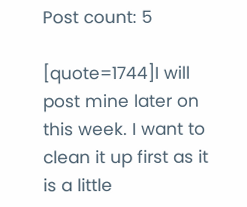Post count: 5

[quote=1744]I will post mine later on this week. I want to clean it up first as it is a little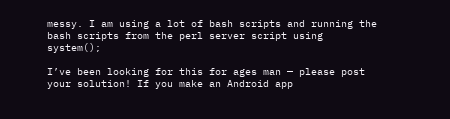messy. I am using a lot of bash scripts and running the bash scripts from the perl server script using system();

I’ve been looking for this for ages man — please post your solution! If you make an Android app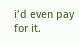i’d even pay for it.